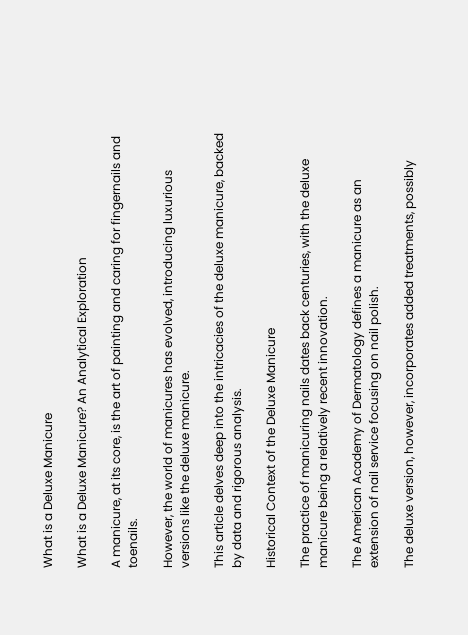What is a Deluxe Manicure

What is a Deluxe Manicure? An Analytical Exploration

A manicure, at its core, is the art of painting and caring for fingernails and toenails.

However, the world of manicures has evolved, introducing luxurious versions like the deluxe manicure.

This article delves deep into the intricacies of the deluxe manicure, backed by data and rigorous analysis.

Historical Context of the Deluxe Manicure

The practice of manicuring nails dates back centuries, with the deluxe manicure being a relatively recent innovation.

The American Academy of Dermatology defines a manicure as an extension of nail service focusing on nail polish.

The deluxe version, however, incorporates added treatments, possibly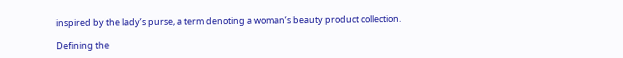inspired by the lady’s purse, a term denoting a woman’s beauty product collection.

Defining the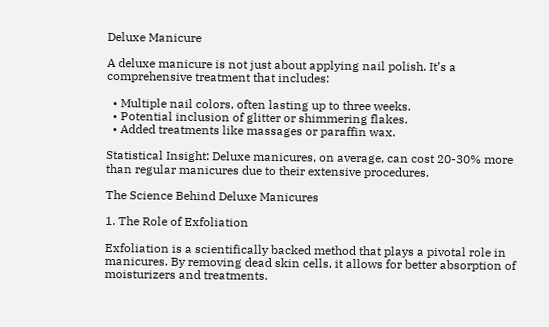Deluxe Manicure

A deluxe manicure is not just about applying nail polish. It’s a comprehensive treatment that includes:

  • Multiple nail colors, often lasting up to three weeks.
  • Potential inclusion of glitter or shimmering flakes.
  • Added treatments like massages or paraffin wax.

Statistical Insight: Deluxe manicures, on average, can cost 20-30% more than regular manicures due to their extensive procedures.

The Science Behind Deluxe Manicures

1. The Role of Exfoliation

Exfoliation is a scientifically backed method that plays a pivotal role in manicures. By removing dead skin cells, it allows for better absorption of moisturizers and treatments.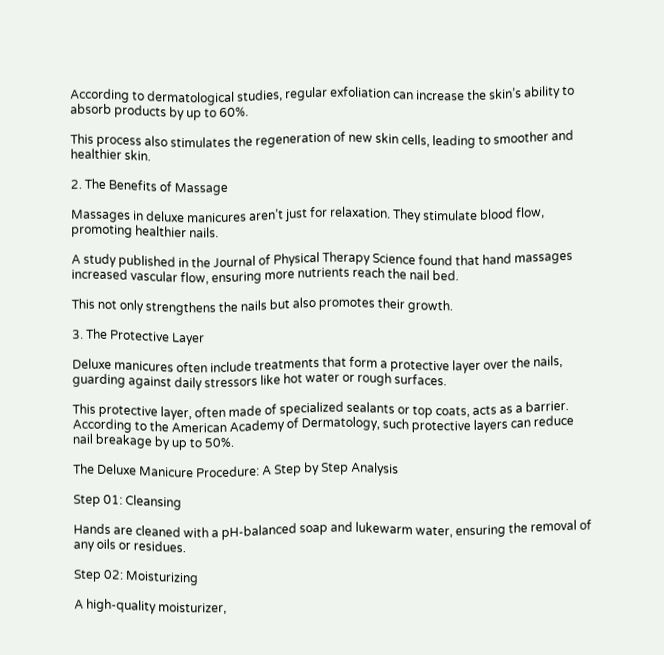According to dermatological studies, regular exfoliation can increase the skin’s ability to absorb products by up to 60%.

This process also stimulates the regeneration of new skin cells, leading to smoother and healthier skin.

2. The Benefits of Massage

Massages in deluxe manicures aren’t just for relaxation. They stimulate blood flow, promoting healthier nails.

A study published in the Journal of Physical Therapy Science found that hand massages increased vascular flow, ensuring more nutrients reach the nail bed.

This not only strengthens the nails but also promotes their growth.

3. The Protective Layer

Deluxe manicures often include treatments that form a protective layer over the nails, guarding against daily stressors like hot water or rough surfaces.

This protective layer, often made of specialized sealants or top coats, acts as a barrier. According to the American Academy of Dermatology, such protective layers can reduce nail breakage by up to 50%.

The Deluxe Manicure Procedure: A Step by Step Analysis

Step 01: Cleansing

Hands are cleaned with a pH-balanced soap and lukewarm water, ensuring the removal of any oils or residues.

Step 02: Moisturizing

A high-quality moisturizer,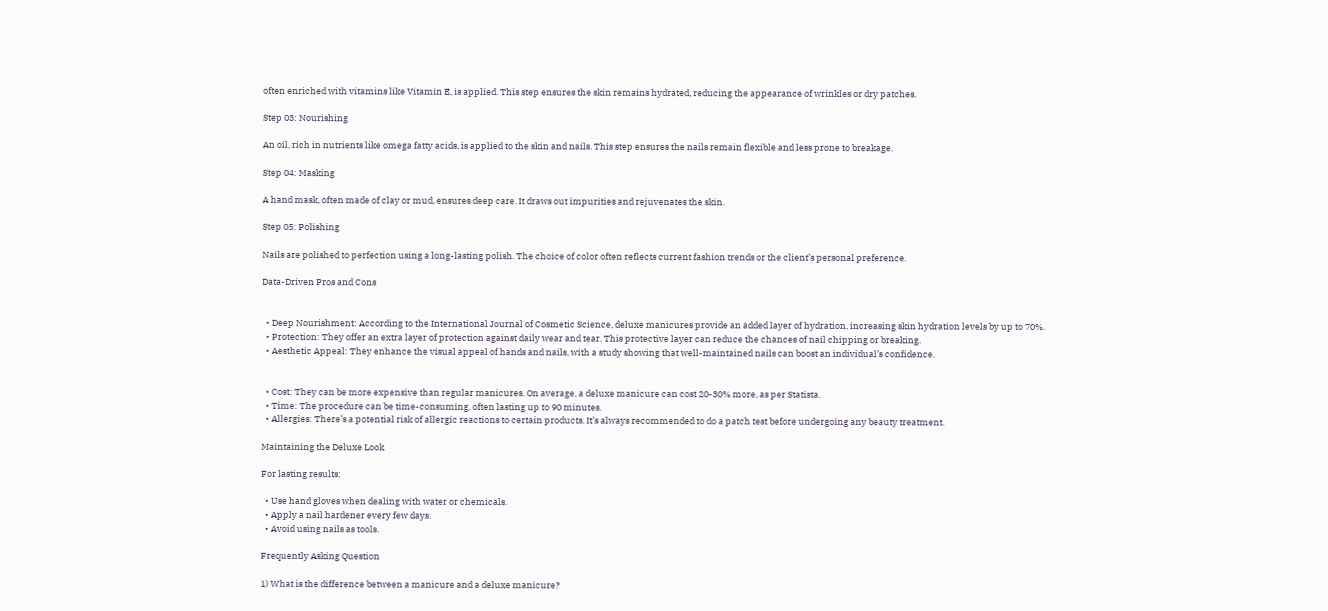often enriched with vitamins like Vitamin E, is applied. This step ensures the skin remains hydrated, reducing the appearance of wrinkles or dry patches.

Step 03: Nourishing

An oil, rich in nutrients like omega fatty acids, is applied to the skin and nails. This step ensures the nails remain flexible and less prone to breakage.

Step 04: Masking

A hand mask, often made of clay or mud, ensures deep care. It draws out impurities and rejuvenates the skin.

Step 05: Polishing

Nails are polished to perfection using a long-lasting polish. The choice of color often reflects current fashion trends or the client’s personal preference.

Data-Driven Pros and Cons


  • Deep Nourishment: According to the International Journal of Cosmetic Science, deluxe manicures provide an added layer of hydration, increasing skin hydration levels by up to 70%.
  • Protection: They offer an extra layer of protection against daily wear and tear. This protective layer can reduce the chances of nail chipping or breaking.
  • Aesthetic Appeal: They enhance the visual appeal of hands and nails, with a study showing that well-maintained nails can boost an individual’s confidence.


  • Cost: They can be more expensive than regular manicures. On average, a deluxe manicure can cost 20-30% more, as per Statista.
  • Time: The procedure can be time-consuming, often lasting up to 90 minutes.
  • Allergies: There’s a potential risk of allergic reactions to certain products. It’s always recommended to do a patch test before undergoing any beauty treatment.

Maintaining the Deluxe Look

For lasting results:

  • Use hand gloves when dealing with water or chemicals.
  • Apply a nail hardener every few days.
  • Avoid using nails as tools.

Frequently Asking Question

1) What is the difference between a manicure and a deluxe manicure?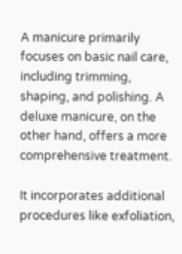A manicure primarily focuses on basic nail care, including trimming, shaping, and polishing. A deluxe manicure, on the other hand, offers a more comprehensive treatment.

It incorporates additional procedures like exfoliation,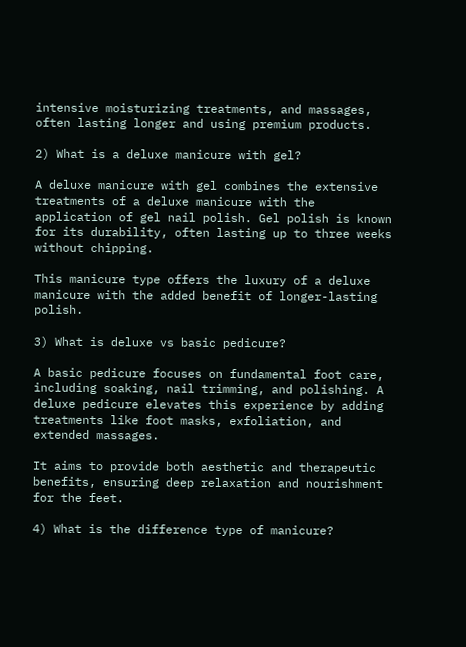intensive moisturizing treatments, and massages, often lasting longer and using premium products.

2) What is a deluxe manicure with gel?

A deluxe manicure with gel combines the extensive treatments of a deluxe manicure with the application of gel nail polish. Gel polish is known for its durability, often lasting up to three weeks without chipping.

This manicure type offers the luxury of a deluxe manicure with the added benefit of longer-lasting polish.

3) What is deluxe vs basic pedicure?

A basic pedicure focuses on fundamental foot care, including soaking, nail trimming, and polishing. A deluxe pedicure elevates this experience by adding treatments like foot masks, exfoliation, and extended massages.

It aims to provide both aesthetic and therapeutic benefits, ensuring deep relaxation and nourishment for the feet.

4) What is the difference type of manicure?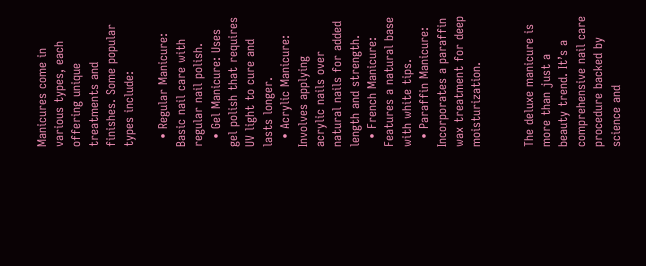Manicures come in various types, each offering unique treatments and finishes. Some popular types include:

  • Regular Manicure: Basic nail care with regular nail polish.
  • Gel Manicure: Uses gel polish that requires UV light to cure and lasts longer.
  • Acrylic Manicure: Involves applying acrylic nails over natural nails for added length and strength.
  • French Manicure: Features a natural base with white tips.
  • Paraffin Manicure: Incorporates a paraffin wax treatment for deep moisturization.


The deluxe manicure is more than just a beauty trend. It’s a comprehensive nail care procedure backed by science and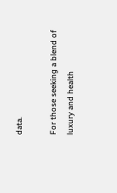data.

For those seeking a blend of luxury and health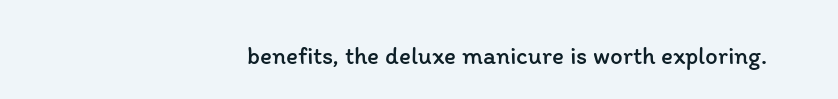benefits, the deluxe manicure is worth exploring.